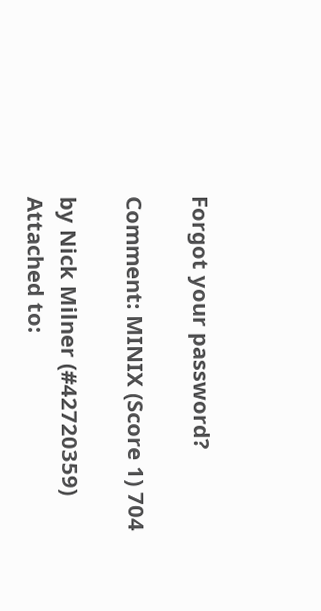Forgot your password?

Comment: MINIX (Score 1) 704

by Nick Milner (#42720359) Attached to: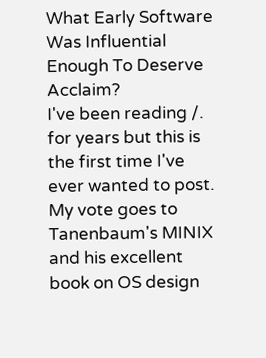What Early Software Was Influential Enough To Deserve Acclaim?
I've been reading /. for years but this is the first time I've ever wanted to post. My vote goes to Tanenbaum's MINIX and his excellent book on OS design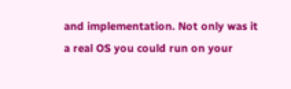and implementation. Not only was it a real OS you could run on your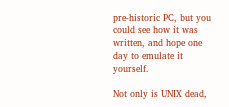pre-historic PC, but you could see how it was written, and hope one day to emulate it yourself.

Not only is UNIX dead,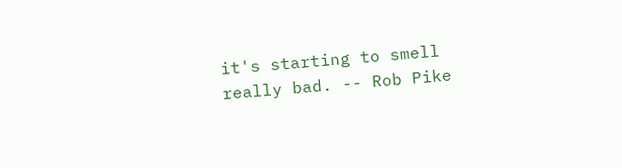it's starting to smell really bad. -- Rob Pike